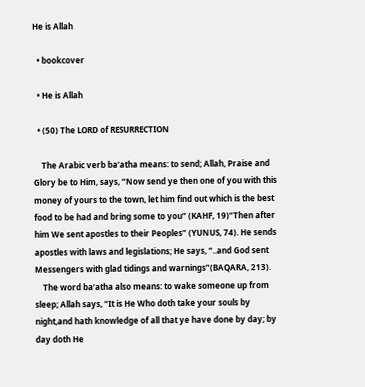He is Allah

  • bookcover

  • He is Allah

  • (50) The LORD of RESURRECTION

    The Arabic verb ba‘atha means: to send; Allah, Praise and Glory be to Him, says, “Now send ye then one of you with this money of yours to the town, let him find out which is the best food to be had and bring some to you” (KAHF, 19)“Then after him We sent apostles to their Peoples” (YUNUS, 74). He sends apostles with laws and legislations; He says, “..and God sent Messengers with glad tidings and warnings”(BAQARA, 213).
    The word ba‘atha also means: to wake someone up from sleep; Allah says, “It is He Who doth take your souls by night,and hath knowledge of all that ye have done by day; by day doth He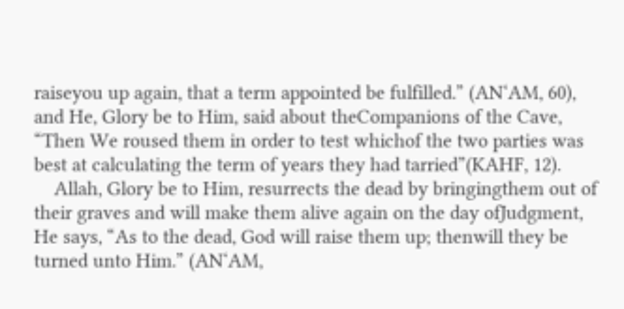raiseyou up again, that a term appointed be fulfilled.” (AN‘AM, 60), and He, Glory be to Him, said about theCompanions of the Cave, “Then We roused them in order to test whichof the two parties was best at calculating the term of years they had tarried”(KAHF, 12).
    Allah, Glory be to Him, resurrects the dead by bringingthem out of their graves and will make them alive again on the day ofJudgment, He says, “As to the dead, God will raise them up; thenwill they be turned unto Him.” (AN‘AM,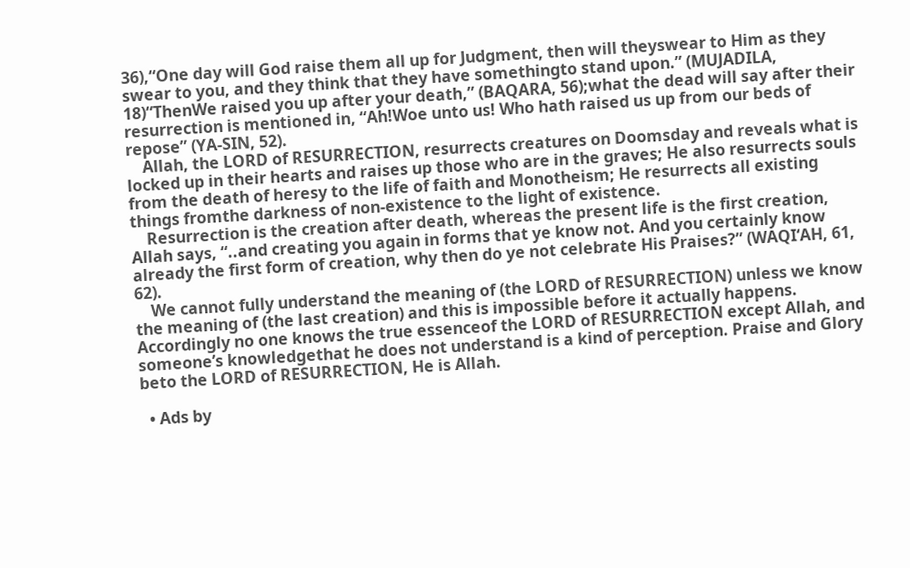36),“One day will God raise them all up for Judgment, then will theyswear to Him as they swear to you, and they think that they have somethingto stand upon.” (MUJADILA, 18)“ThenWe raised you up after your death,” (BAQARA, 56);what the dead will say after their resurrection is mentioned in, “Ah!Woe unto us! Who hath raised us up from our beds of repose” (YA-SIN, 52).
    Allah, the LORD of RESURRECTION, resurrects creatures on Doomsday and reveals what is locked up in their hearts and raises up those who are in the graves; He also resurrects souls from the death of heresy to the life of faith and Monotheism; He resurrects all existing things fromthe darkness of non-existence to the light of existence.
    Resurrection is the creation after death, whereas the present life is the first creation, Allah says, “..and creating you again in forms that ye know not. And you certainly know already the first form of creation, why then do ye not celebrate His Praises?” (WAQI‘AH, 61, 62).
    We cannot fully understand the meaning of (the LORD of RESURRECTION) unless we know the meaning of (the last creation) and this is impossible before it actually happens. Accordingly no one knows the true essenceof the LORD of RESURRECTION except Allah, and someone’s knowledgethat he does not understand is a kind of perception. Praise and Glory beto the LORD of RESURRECTION, He is Allah.

  • Ads by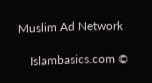Muslim Ad Network

    Islambasics.com ©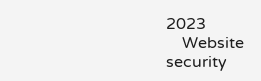2023
    Website security